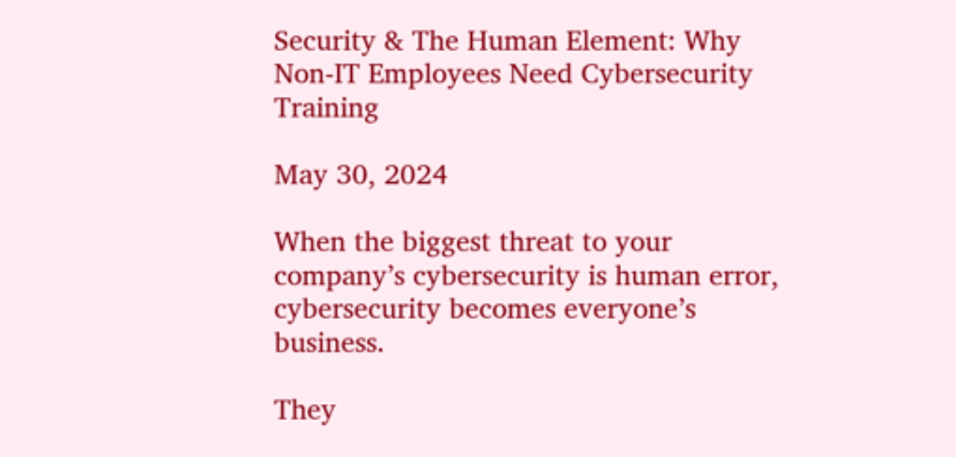Security & The Human Element: Why Non-IT Employees Need Cybersecurity Training

May 30, 2024

When the biggest threat to your company’s cybersecurity is human error, cybersecurity becomes everyone’s business.

They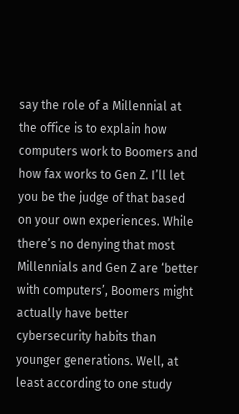say the role of a Millennial at the office is to explain how computers work to Boomers and how fax works to Gen Z. I’ll let you be the judge of that based on your own experiences. While there’s no denying that most Millennials and Gen Z are ‘better with computers’, Boomers might actually have better cybersecurity habits than younger generations. Well, at least according to one study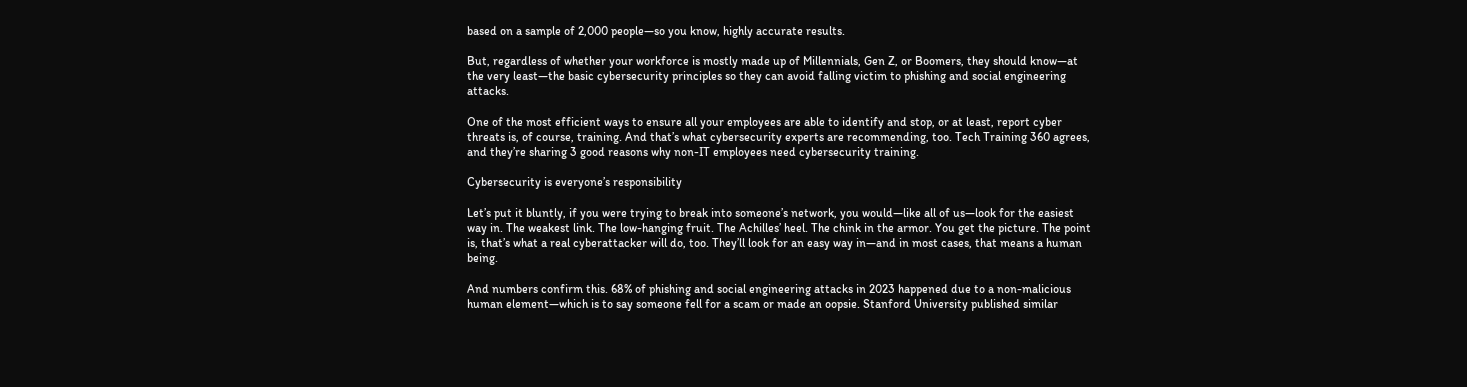based on a sample of 2,000 people—so you know, highly accurate results.

But, regardless of whether your workforce is mostly made up of Millennials, Gen Z, or Boomers, they should know—at the very least—the basic cybersecurity principles so they can avoid falling victim to phishing and social engineering attacks.

One of the most efficient ways to ensure all your employees are able to identify and stop, or at least, report cyber threats is, of course, training. And that’s what cybersecurity experts are recommending, too. Tech Training 360 agrees, and they’re sharing 3 good reasons why non-IT employees need cybersecurity training.

Cybersecurity is everyone’s responsibility

Let’s put it bluntly, if you were trying to break into someone’s network, you would—like all of us—look for the easiest way in. The weakest link. The low-hanging fruit. The Achilles’ heel. The chink in the armor. You get the picture. The point is, that’s what a real cyberattacker will do, too. They’ll look for an easy way in—and in most cases, that means a human being.

And numbers confirm this. 68% of phishing and social engineering attacks in 2023 happened due to a non-malicious human element—which is to say someone fell for a scam or made an oopsie. Stanford University published similar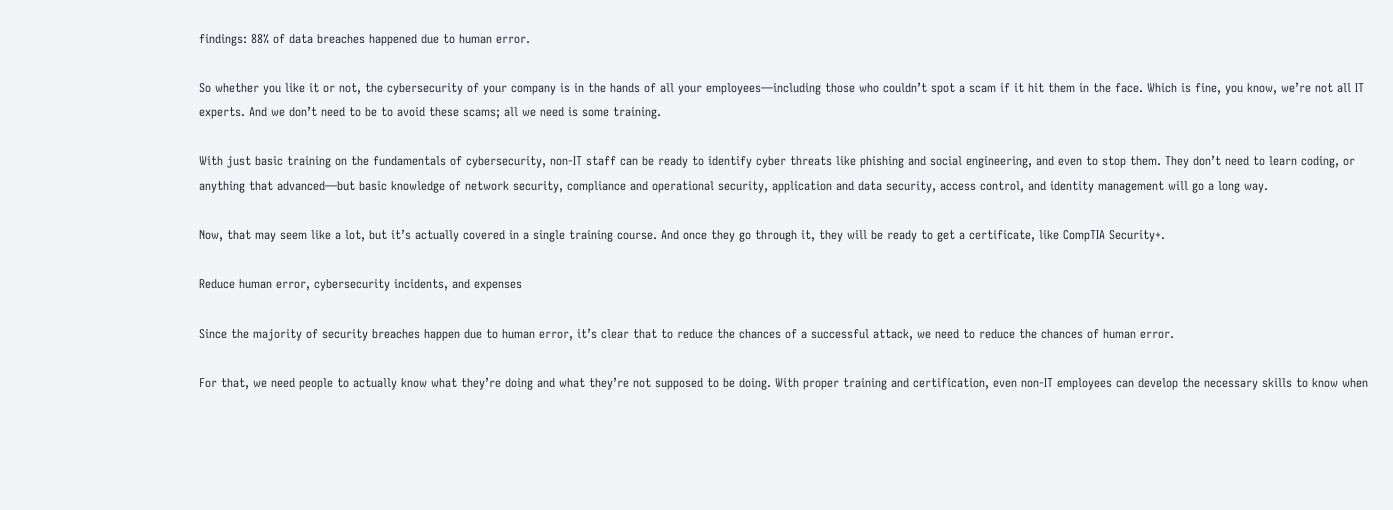findings: 88% of data breaches happened due to human error.

So whether you like it or not, the cybersecurity of your company is in the hands of all your employees—including those who couldn’t spot a scam if it hit them in the face. Which is fine, you know, we’re not all IT experts. And we don’t need to be to avoid these scams; all we need is some training.

With just basic training on the fundamentals of cybersecurity, non-IT staff can be ready to identify cyber threats like phishing and social engineering, and even to stop them. They don’t need to learn coding, or anything that advanced—but basic knowledge of network security, compliance and operational security, application and data security, access control, and identity management will go a long way.

Now, that may seem like a lot, but it’s actually covered in a single training course. And once they go through it, they will be ready to get a certificate, like CompTIA Security+.

Reduce human error, cybersecurity incidents, and expenses

Since the majority of security breaches happen due to human error, it’s clear that to reduce the chances of a successful attack, we need to reduce the chances of human error.

For that, we need people to actually know what they’re doing and what they’re not supposed to be doing. With proper training and certification, even non-IT employees can develop the necessary skills to know when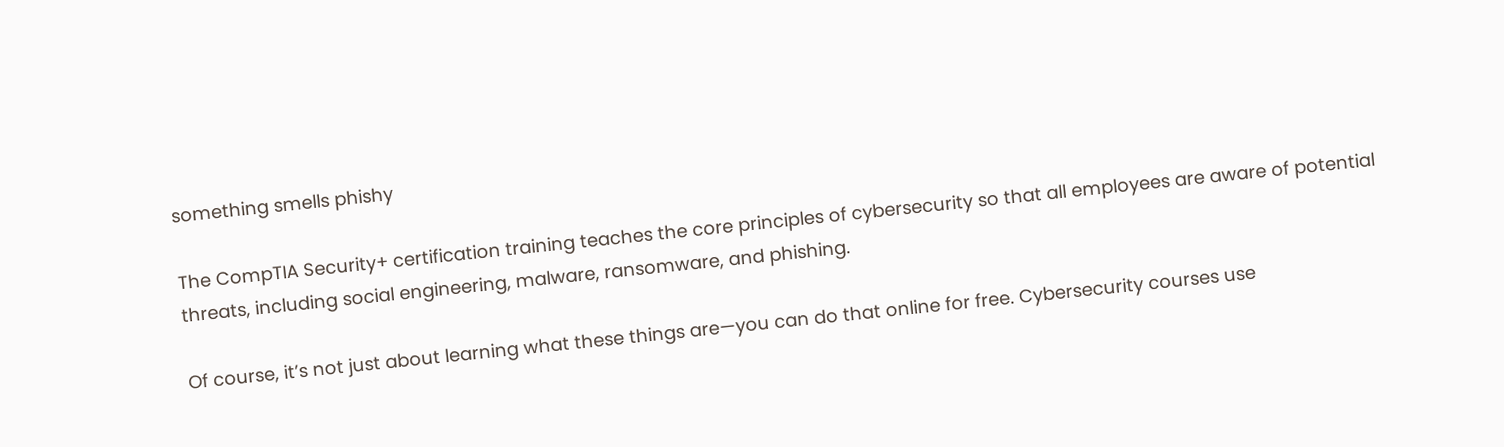something smells phishy

The CompTIA Security+ certification training teaches the core principles of cybersecurity so that all employees are aware of potential threats, including social engineering, malware, ransomware, and phishing.

Of course, it’s not just about learning what these things are—you can do that online for free. Cybersecurity courses use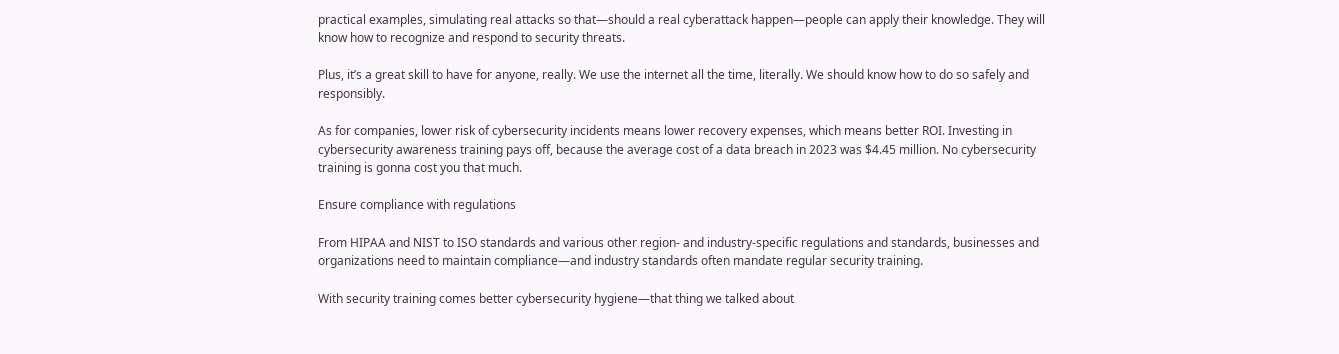practical examples, simulating real attacks so that—should a real cyberattack happen—people can apply their knowledge. They will know how to recognize and respond to security threats.

Plus, it’s a great skill to have for anyone, really. We use the internet all the time, literally. We should know how to do so safely and responsibly.

As for companies, lower risk of cybersecurity incidents means lower recovery expenses, which means better ROI. Investing in cybersecurity awareness training pays off, because the average cost of a data breach in 2023 was $4.45 million. No cybersecurity training is gonna cost you that much.

Ensure compliance with regulations

From HIPAA and NIST to ISO standards and various other region- and industry-specific regulations and standards, businesses and organizations need to maintain compliance—and industry standards often mandate regular security training.

With security training comes better cybersecurity hygiene—that thing we talked about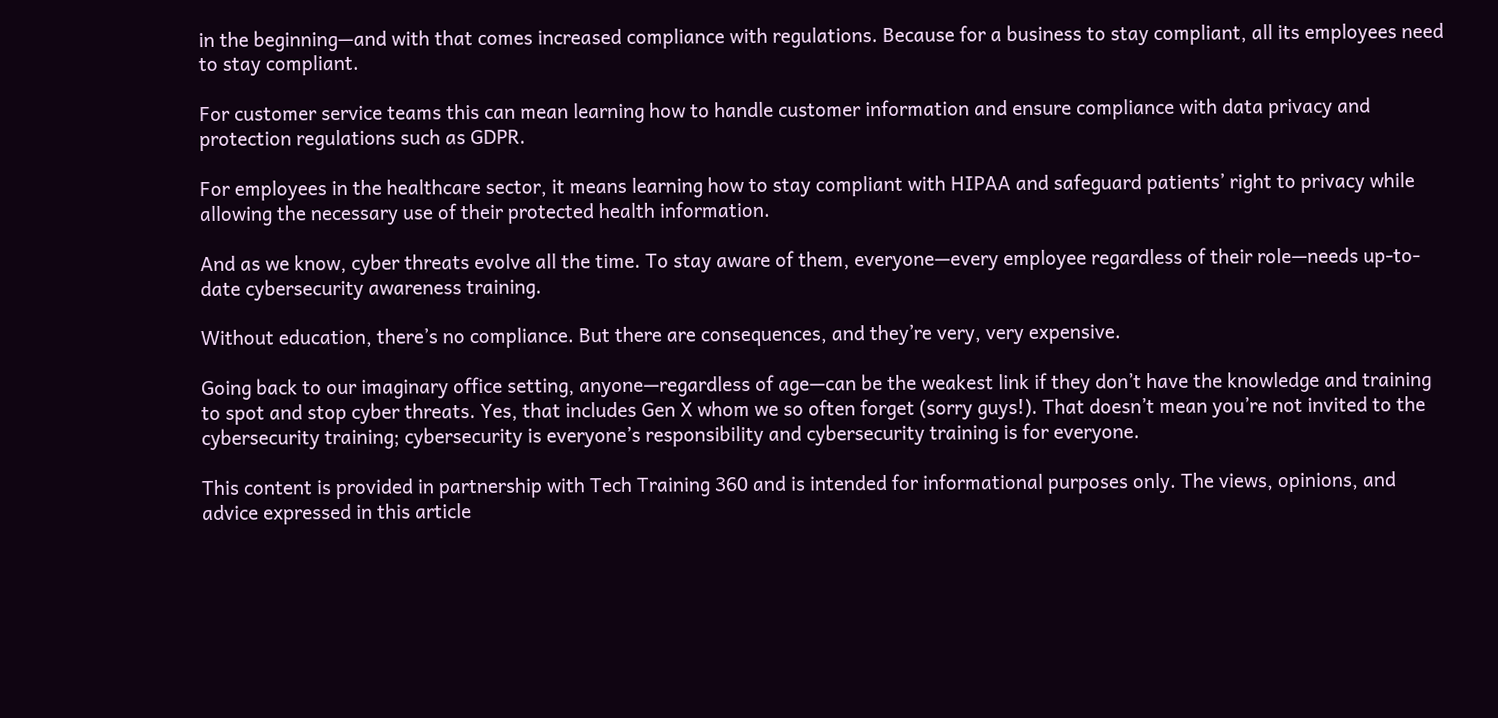in the beginning—and with that comes increased compliance with regulations. Because for a business to stay compliant, all its employees need to stay compliant.

For customer service teams this can mean learning how to handle customer information and ensure compliance with data privacy and protection regulations such as GDPR.

For employees in the healthcare sector, it means learning how to stay compliant with HIPAA and safeguard patients’ right to privacy while allowing the necessary use of their protected health information.

And as we know, cyber threats evolve all the time. To stay aware of them, everyone—every employee regardless of their role—needs up-to-date cybersecurity awareness training.

Without education, there’s no compliance. But there are consequences, and they’re very, very expensive.

Going back to our imaginary office setting, anyone—regardless of age—can be the weakest link if they don’t have the knowledge and training to spot and stop cyber threats. Yes, that includes Gen X whom we so often forget (sorry guys!). That doesn’t mean you’re not invited to the cybersecurity training; cybersecurity is everyone’s responsibility and cybersecurity training is for everyone.

This content is provided in partnership with Tech Training 360 and is intended for informational purposes only. The views, opinions, and advice expressed in this article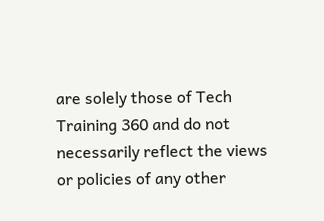are solely those of Tech Training 360 and do not necessarily reflect the views or policies of any other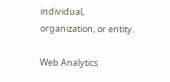individual, organization, or entity.

Web Analytics